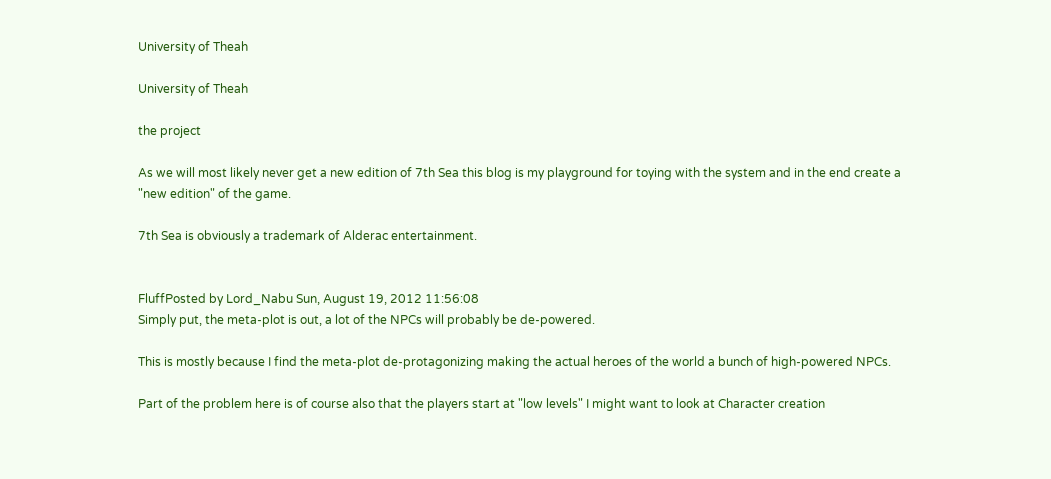University of Theah

University of Theah

the project

As we will most likely never get a new edition of 7th Sea this blog is my playground for toying with the system and in the end create a "new edition" of the game.

7th Sea is obviously a trademark of Alderac entertainment.


FluffPosted by Lord_Nabu Sun, August 19, 2012 11:56:08
Simply put, the meta-plot is out, a lot of the NPCs will probably be de-powered.

This is mostly because I find the meta-plot de-protagonizing making the actual heroes of the world a bunch of high-powered NPCs.

Part of the problem here is of course also that the players start at "low levels" I might want to look at Character creation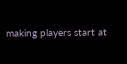making players start at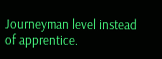Journeyman level instead of apprentice.